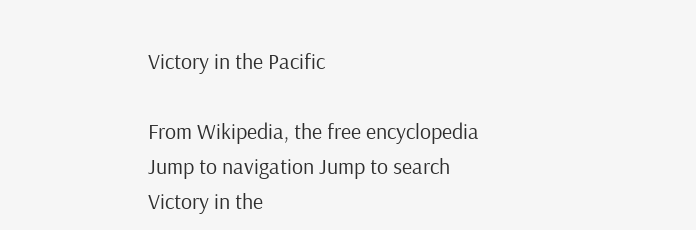Victory in the Pacific

From Wikipedia, the free encyclopedia
Jump to navigation Jump to search
Victory in the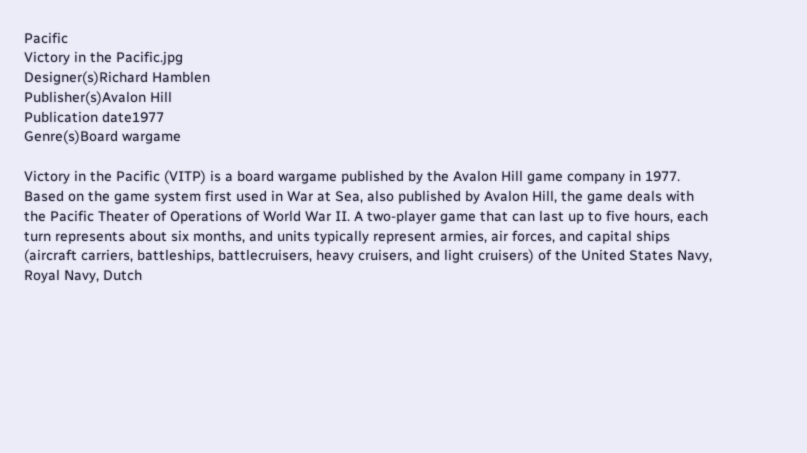Pacific
Victory in the Pacific.jpg
Designer(s)Richard Hamblen
Publisher(s)Avalon Hill
Publication date1977
Genre(s)Board wargame

Victory in the Pacific (VITP) is a board wargame published by the Avalon Hill game company in 1977. Based on the game system first used in War at Sea, also published by Avalon Hill, the game deals with the Pacific Theater of Operations of World War II. A two-player game that can last up to five hours, each turn represents about six months, and units typically represent armies, air forces, and capital ships (aircraft carriers, battleships, battlecruisers, heavy cruisers, and light cruisers) of the United States Navy, Royal Navy, Dutch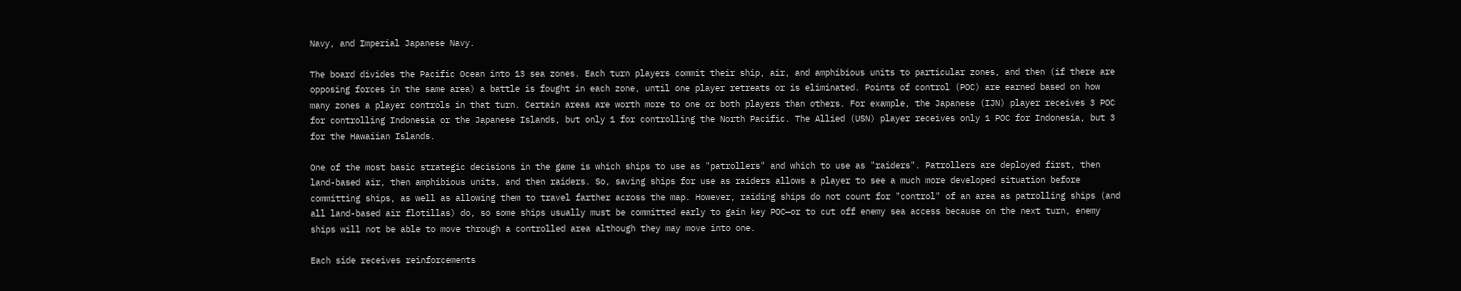Navy, and Imperial Japanese Navy.

The board divides the Pacific Ocean into 13 sea zones. Each turn players commit their ship, air, and amphibious units to particular zones, and then (if there are opposing forces in the same area) a battle is fought in each zone, until one player retreats or is eliminated. Points of control (POC) are earned based on how many zones a player controls in that turn. Certain areas are worth more to one or both players than others. For example, the Japanese (IJN) player receives 3 POC for controlling Indonesia or the Japanese Islands, but only 1 for controlling the North Pacific. The Allied (USN) player receives only 1 POC for Indonesia, but 3 for the Hawaiian Islands.

One of the most basic strategic decisions in the game is which ships to use as "patrollers" and which to use as "raiders". Patrollers are deployed first, then land-based air, then amphibious units, and then raiders. So, saving ships for use as raiders allows a player to see a much more developed situation before committing ships, as well as allowing them to travel farther across the map. However, raiding ships do not count for "control" of an area as patrolling ships (and all land-based air flotillas) do, so some ships usually must be committed early to gain key POC—or to cut off enemy sea access because on the next turn, enemy ships will not be able to move through a controlled area although they may move into one.

Each side receives reinforcements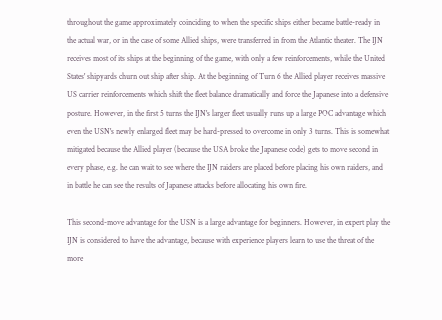throughout the game approximately coinciding to when the specific ships either became battle-ready in the actual war, or in the case of some Allied ships, were transferred in from the Atlantic theater. The IJN receives most of its ships at the beginning of the game, with only a few reinforcements, while the United States' shipyards churn out ship after ship. At the beginning of Turn 6 the Allied player receives massive US carrier reinforcements which shift the fleet balance dramatically and force the Japanese into a defensive posture. However, in the first 5 turns the IJN's larger fleet usually runs up a large POC advantage which even the USN's newly enlarged fleet may be hard-pressed to overcome in only 3 turns. This is somewhat mitigated because the Allied player (because the USA broke the Japanese code) gets to move second in every phase, e.g. he can wait to see where the IJN raiders are placed before placing his own raiders, and in battle he can see the results of Japanese attacks before allocating his own fire.

This second-move advantage for the USN is a large advantage for beginners. However, in expert play the IJN is considered to have the advantage, because with experience players learn to use the threat of the more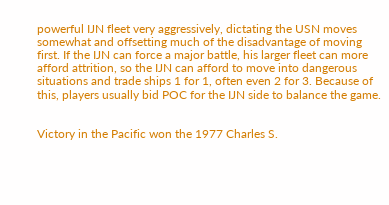powerful IJN fleet very aggressively, dictating the USN moves somewhat and offsetting much of the disadvantage of moving first. If the IJN can force a major battle, his larger fleet can more afford attrition, so the IJN can afford to move into dangerous situations and trade ships 1 for 1, often even 2 for 3. Because of this, players usually bid POC for the IJN side to balance the game.


Victory in the Pacific won the 1977 Charles S.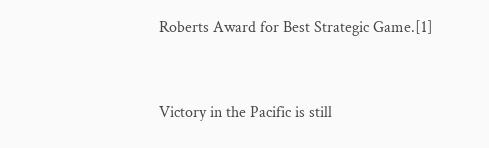Roberts Award for Best Strategic Game.[1]


Victory in the Pacific is still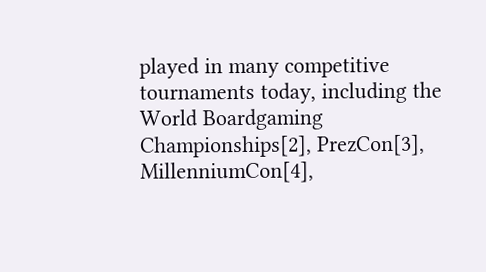played in many competitive tournaments today, including the World Boardgaming Championships[2], PrezCon[3], MillenniumCon[4],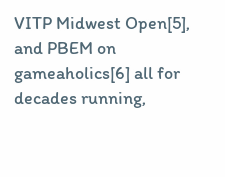VITP Midwest Open[5], and PBEM on gameaholics[6] all for decades running,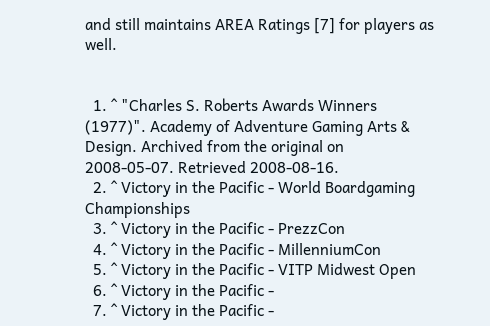and still maintains AREA Ratings [7] for players as well.


  1. ^ "Charles S. Roberts Awards Winners (1977)". Academy of Adventure Gaming Arts & Design. Archived from the original on 2008-05-07. Retrieved 2008-08-16.
  2. ^ Victory in the Pacific - World Boardgaming Championships
  3. ^ Victory in the Pacific - PrezzCon
  4. ^ Victory in the Pacific - MillenniumCon
  5. ^ Victory in the Pacific - VITP Midwest Open
  6. ^ Victory in the Pacific -
  7. ^ Victory in the Pacific -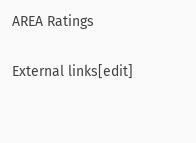AREA Ratings

External links[edit]